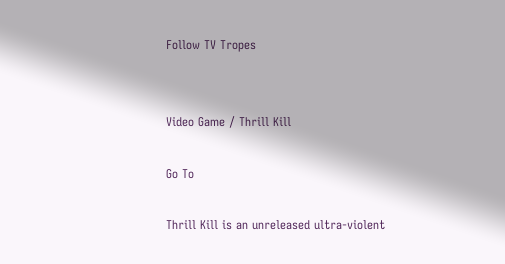Follow TV Tropes


Video Game / Thrill Kill

Go To

Thrill Kill is an unreleased ultra-violent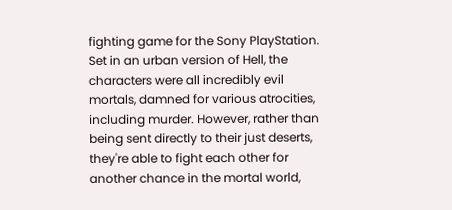fighting game for the Sony PlayStation. Set in an urban version of Hell, the characters were all incredibly evil mortals, damned for various atrocities, including murder. However, rather than being sent directly to their just deserts, they're able to fight each other for another chance in the mortal world,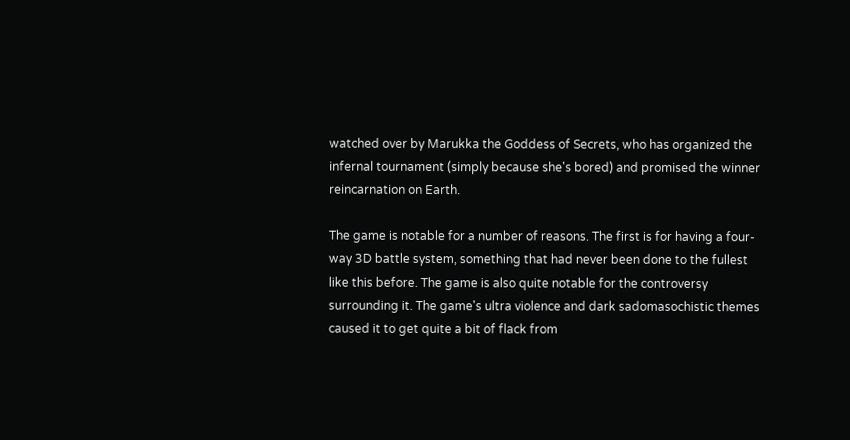watched over by Marukka the Goddess of Secrets, who has organized the infernal tournament (simply because she's bored) and promised the winner reincarnation on Earth.

The game is notable for a number of reasons. The first is for having a four-way 3D battle system, something that had never been done to the fullest like this before. The game is also quite notable for the controversy surrounding it. The game's ultra violence and dark sadomasochistic themes caused it to get quite a bit of flack from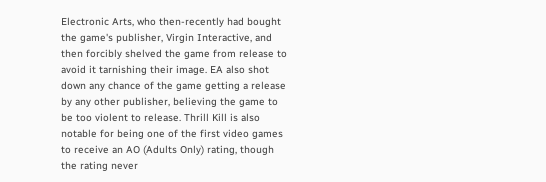Electronic Arts, who then-recently had bought the game's publisher, Virgin Interactive, and then forcibly shelved the game from release to avoid it tarnishing their image. EA also shot down any chance of the game getting a release by any other publisher, believing the game to be too violent to release. Thrill Kill is also notable for being one of the first video games to receive an AO (Adults Only) rating, though the rating never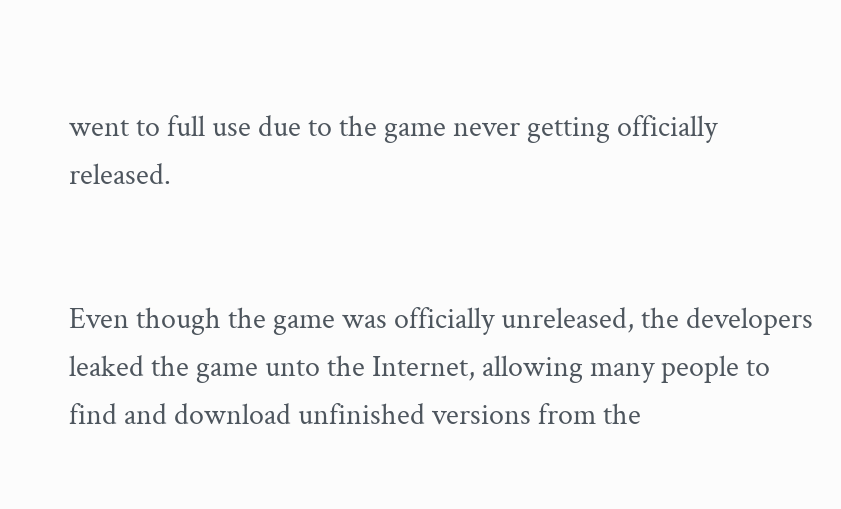went to full use due to the game never getting officially released.


Even though the game was officially unreleased, the developers leaked the game unto the Internet, allowing many people to find and download unfinished versions from the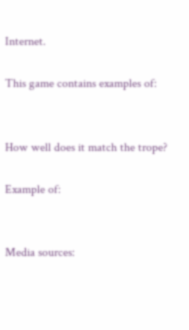Internet.

This game contains examples of:


How well does it match the trope?

Example of:


Media sources: